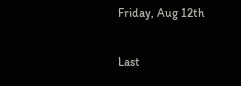Friday, Aug 12th

Last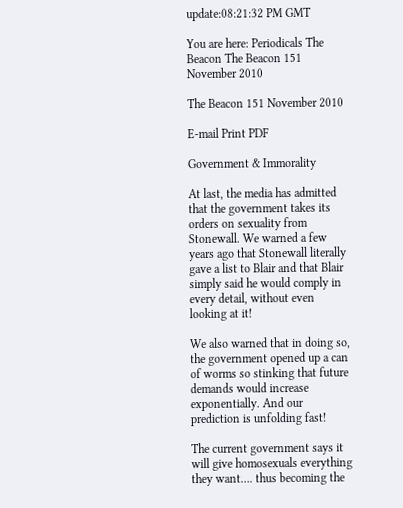update:08:21:32 PM GMT

You are here: Periodicals The Beacon The Beacon 151 November 2010

The Beacon 151 November 2010

E-mail Print PDF

Government & Immorality

At last, the media has admitted that the government takes its orders on sexuality from Stonewall. We warned a few years ago that Stonewall literally gave a list to Blair and that Blair simply said he would comply in every detail, without even looking at it!

We also warned that in doing so, the government opened up a can of worms so stinking that future demands would increase exponentially. And our prediction is unfolding fast!

The current government says it will give homosexuals everything they want…. thus becoming the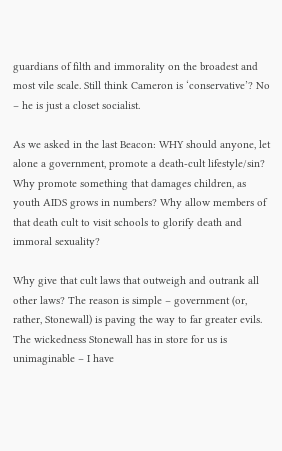guardians of filth and immorality on the broadest and most vile scale. Still think Cameron is ‘conservative’? No – he is just a closet socialist.

As we asked in the last Beacon: WHY should anyone, let alone a government, promote a death-cult lifestyle/sin? Why promote something that damages children, as youth AIDS grows in numbers? Why allow members of that death cult to visit schools to glorify death and immoral sexuality?

Why give that cult laws that outweigh and outrank all other laws? The reason is simple – government (or, rather, Stonewall) is paving the way to far greater evils. The wickedness Stonewall has in store for us is unimaginable – I have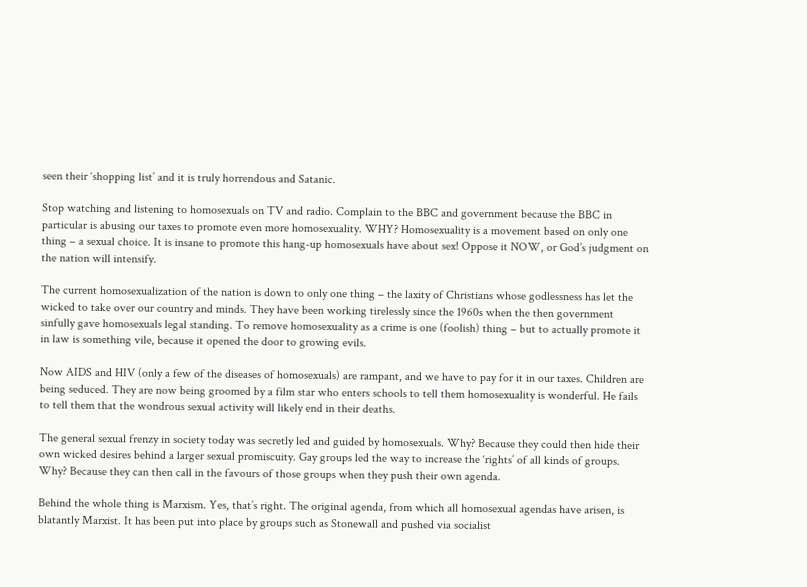seen their ‘shopping list’ and it is truly horrendous and Satanic.

Stop watching and listening to homosexuals on TV and radio. Complain to the BBC and government because the BBC in particular is abusing our taxes to promote even more homosexuality. WHY? Homosexuality is a movement based on only one thing – a sexual choice. It is insane to promote this hang-up homosexuals have about sex! Oppose it NOW, or God’s judgment on the nation will intensify.

The current homosexualization of the nation is down to only one thing – the laxity of Christians whose godlessness has let the wicked to take over our country and minds. They have been working tirelessly since the 1960s when the then government sinfully gave homosexuals legal standing. To remove homosexuality as a crime is one (foolish) thing – but to actually promote it in law is something vile, because it opened the door to growing evils.

Now AIDS and HIV (only a few of the diseases of homosexuals) are rampant, and we have to pay for it in our taxes. Children are being seduced. They are now being groomed by a film star who enters schools to tell them homosexuality is wonderful. He fails to tell them that the wondrous sexual activity will likely end in their deaths.

The general sexual frenzy in society today was secretly led and guided by homosexuals. Why? Because they could then hide their own wicked desires behind a larger sexual promiscuity. Gay groups led the way to increase the ‘rights’ of all kinds of groups. Why? Because they can then call in the favours of those groups when they push their own agenda.

Behind the whole thing is Marxism. Yes, that’s right. The original agenda, from which all homosexual agendas have arisen, is blatantly Marxist. It has been put into place by groups such as Stonewall and pushed via socialist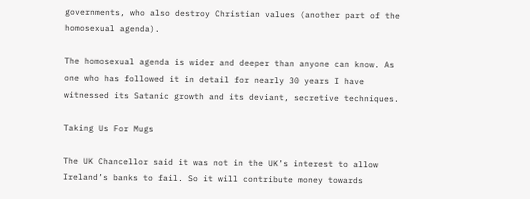governments, who also destroy Christian values (another part of the homosexual agenda).

The homosexual agenda is wider and deeper than anyone can know. As one who has followed it in detail for nearly 30 years I have witnessed its Satanic growth and its deviant, secretive techniques.

Taking Us For Mugs

The UK Chancellor said it was not in the UK’s interest to allow Ireland’s banks to fail. So it will contribute money towards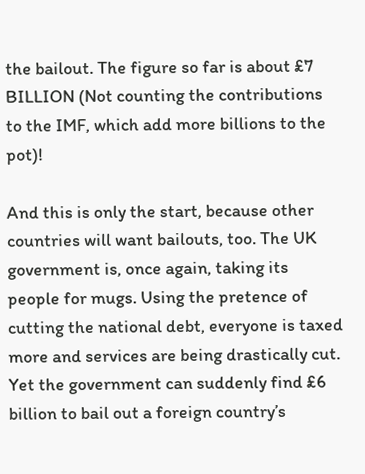the bailout. The figure so far is about £7 BILLION (Not counting the contributions to the IMF, which add more billions to the pot)!

And this is only the start, because other countries will want bailouts, too. The UK government is, once again, taking its people for mugs. Using the pretence of cutting the national debt, everyone is taxed more and services are being drastically cut. Yet the government can suddenly find £6 billion to bail out a foreign country’s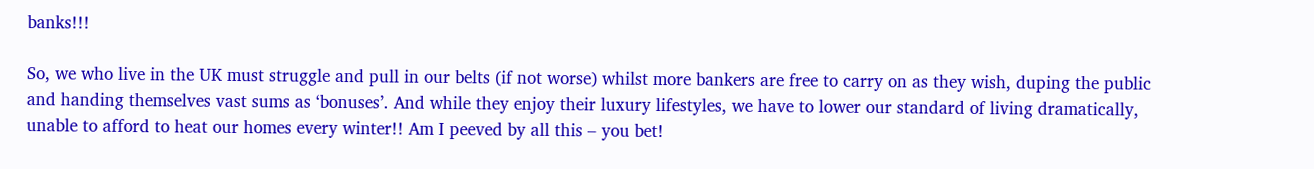banks!!!

So, we who live in the UK must struggle and pull in our belts (if not worse) whilst more bankers are free to carry on as they wish, duping the public and handing themselves vast sums as ‘bonuses’. And while they enjoy their luxury lifestyles, we have to lower our standard of living dramatically, unable to afford to heat our homes every winter!! Am I peeved by all this – you bet!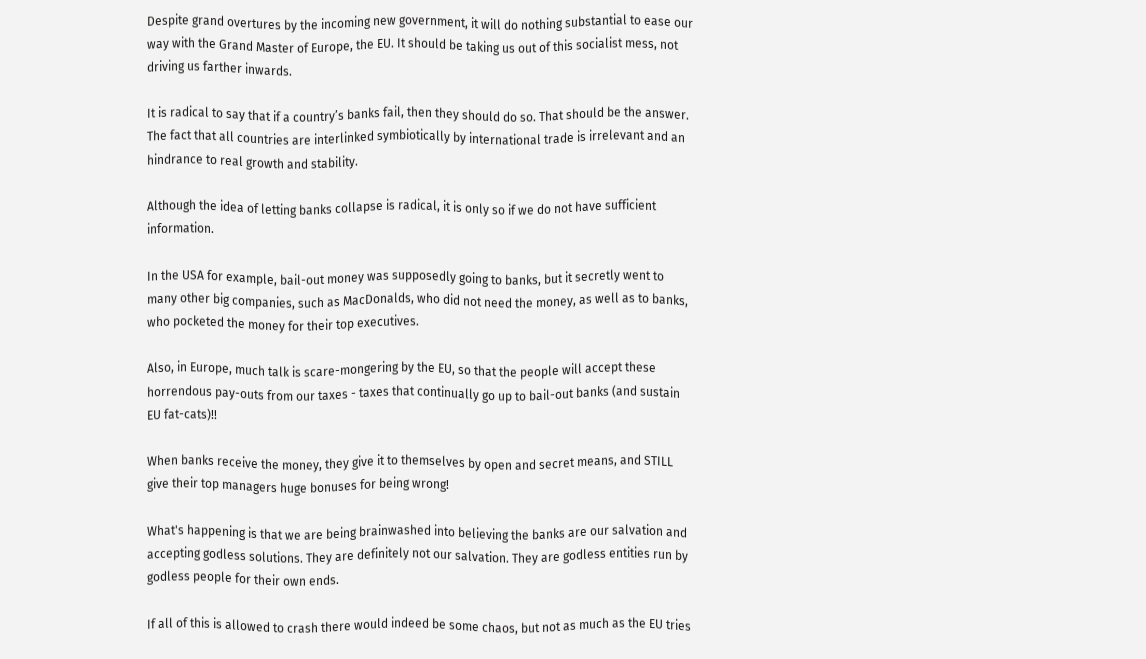Despite grand overtures by the incoming new government, it will do nothing substantial to ease our way with the Grand Master of Europe, the EU. It should be taking us out of this socialist mess, not driving us farther inwards.

It is radical to say that if a country’s banks fail, then they should do so. That should be the answer. The fact that all countries are interlinked symbiotically by international trade is irrelevant and an hindrance to real growth and stability.

Although the idea of letting banks collapse is radical, it is only so if we do not have sufficient information.

In the USA for example, bail-out money was supposedly going to banks, but it secretly went to many other big companies, such as MacDonalds, who did not need the money, as well as to banks, who pocketed the money for their top executives.

Also, in Europe, much talk is scare-mongering by the EU, so that the people will accept these horrendous pay-outs from our taxes - taxes that continually go up to bail-out banks (and sustain EU fat-cats)!!

When banks receive the money, they give it to themselves by open and secret means, and STILL give their top managers huge bonuses for being wrong!

What's happening is that we are being brainwashed into believing the banks are our salvation and accepting godless solutions. They are definitely not our salvation. They are godless entities run by godless people for their own ends.

If all of this is allowed to crash there would indeed be some chaos, but not as much as the EU tries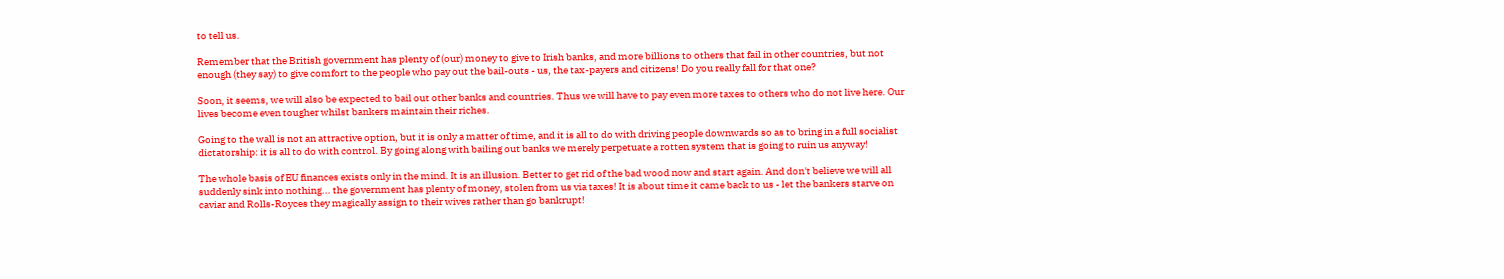to tell us.

Remember that the British government has plenty of (our) money to give to Irish banks, and more billions to others that fail in other countries, but not enough (they say) to give comfort to the people who pay out the bail-outs - us, the tax-payers and citizens! Do you really fall for that one?

Soon, it seems, we will also be expected to bail out other banks and countries. Thus we will have to pay even more taxes to others who do not live here. Our lives become even tougher whilst bankers maintain their riches.

Going to the wall is not an attractive option, but it is only a matter of time, and it is all to do with driving people downwards so as to bring in a full socialist dictatorship: it is all to do with control. By going along with bailing out banks we merely perpetuate a rotten system that is going to ruin us anyway!

The whole basis of EU finances exists only in the mind. It is an illusion. Better to get rid of the bad wood now and start again. And don't believe we will all suddenly sink into nothing... the government has plenty of money, stolen from us via taxes! It is about time it came back to us - let the bankers starve on caviar and Rolls-Royces they magically assign to their wives rather than go bankrupt!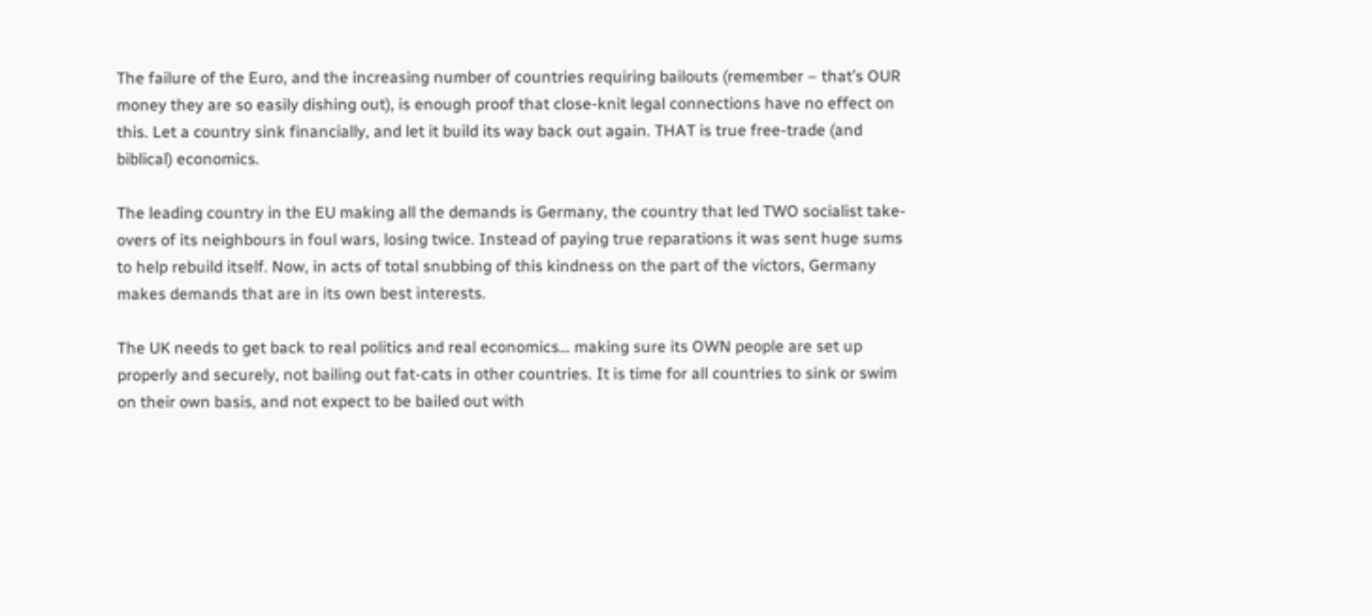The failure of the Euro, and the increasing number of countries requiring bailouts (remember – that’s OUR money they are so easily dishing out), is enough proof that close-knit legal connections have no effect on this. Let a country sink financially, and let it build its way back out again. THAT is true free-trade (and biblical) economics.

The leading country in the EU making all the demands is Germany, the country that led TWO socialist take-overs of its neighbours in foul wars, losing twice. Instead of paying true reparations it was sent huge sums to help rebuild itself. Now, in acts of total snubbing of this kindness on the part of the victors, Germany makes demands that are in its own best interests.

The UK needs to get back to real politics and real economics… making sure its OWN people are set up properly and securely, not bailing out fat-cats in other countries. It is time for all countries to sink or swim on their own basis, and not expect to be bailed out with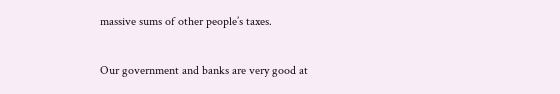massive sums of other people’s taxes.

Our government and banks are very good at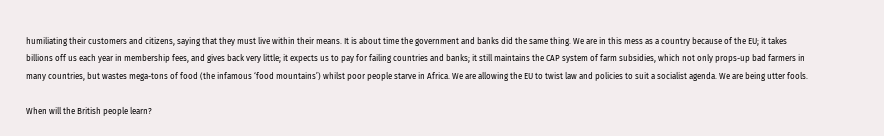humiliating their customers and citizens, saying that they must live within their means. It is about time the government and banks did the same thing. We are in this mess as a country because of the EU; it takes billions off us each year in membership fees, and gives back very little; it expects us to pay for failing countries and banks; it still maintains the CAP system of farm subsidies, which not only props-up bad farmers in many countries, but wastes mega-tons of food (the infamous ‘food mountains’) whilst poor people starve in Africa. We are allowing the EU to twist law and policies to suit a socialist agenda. We are being utter fools.

When will the British people learn?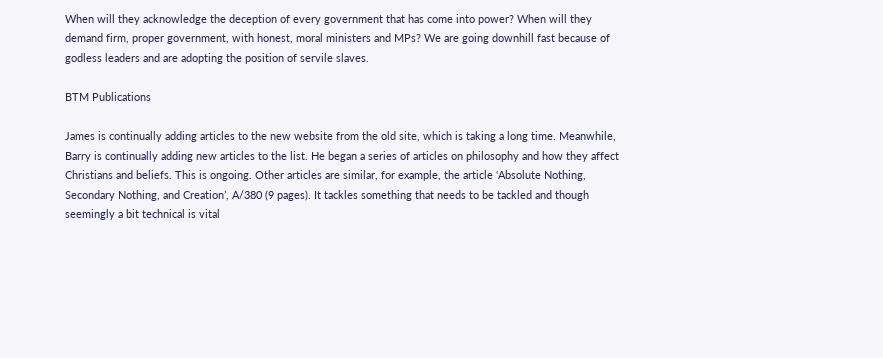When will they acknowledge the deception of every government that has come into power? When will they demand firm, proper government, with honest, moral ministers and MPs? We are going downhill fast because of godless leaders and are adopting the position of servile slaves.

BTM Publications

James is continually adding articles to the new website from the old site, which is taking a long time. Meanwhile, Barry is continually adding new articles to the list. He began a series of articles on philosophy and how they affect Christians and beliefs. This is ongoing. Other articles are similar, for example, the article ‘Absolute Nothing, Secondary Nothing, and Creation’, A/380 (9 pages). It tackles something that needs to be tackled and though seemingly a bit technical is vital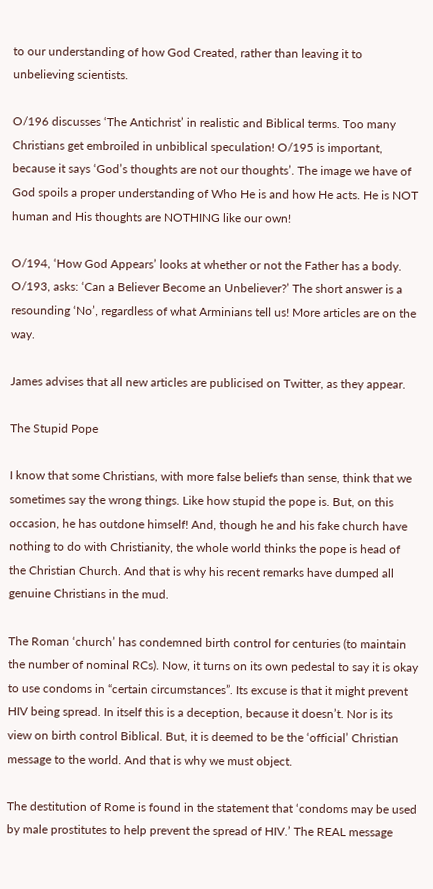to our understanding of how God Created, rather than leaving it to unbelieving scientists.

O/196 discusses ‘The Antichrist’ in realistic and Biblical terms. Too many Christians get embroiled in unbiblical speculation! O/195 is important, because it says ‘God’s thoughts are not our thoughts’. The image we have of God spoils a proper understanding of Who He is and how He acts. He is NOT human and His thoughts are NOTHING like our own!

O/194, ‘How God Appears’ looks at whether or not the Father has a body. O/193, asks: ‘Can a Believer Become an Unbeliever?’ The short answer is a resounding ‘No’, regardless of what Arminians tell us! More articles are on the way.

James advises that all new articles are publicised on Twitter, as they appear.

The Stupid Pope

I know that some Christians, with more false beliefs than sense, think that we sometimes say the wrong things. Like how stupid the pope is. But, on this occasion, he has outdone himself! And, though he and his fake church have nothing to do with Christianity, the whole world thinks the pope is head of the Christian Church. And that is why his recent remarks have dumped all genuine Christians in the mud.

The Roman ‘church’ has condemned birth control for centuries (to maintain the number of nominal RCs). Now, it turns on its own pedestal to say it is okay to use condoms in “certain circumstances”. Its excuse is that it might prevent HIV being spread. In itself this is a deception, because it doesn’t. Nor is its view on birth control Biblical. But, it is deemed to be the ‘official’ Christian message to the world. And that is why we must object.

The destitution of Rome is found in the statement that ‘condoms may be used by male prostitutes to help prevent the spread of HIV.’ The REAL message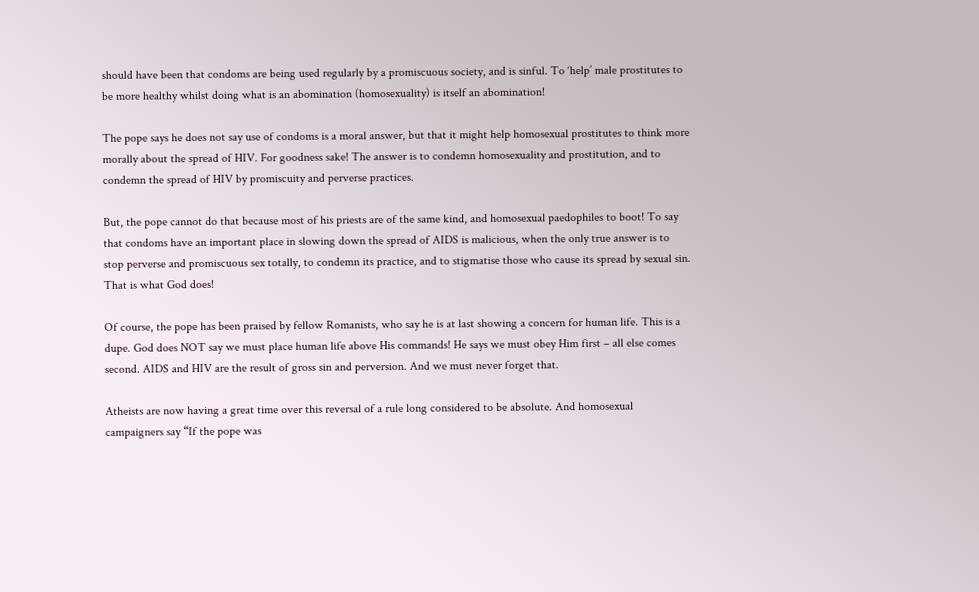should have been that condoms are being used regularly by a promiscuous society, and is sinful. To ‘help’ male prostitutes to be more healthy whilst doing what is an abomination (homosexuality) is itself an abomination!

The pope says he does not say use of condoms is a moral answer, but that it might help homosexual prostitutes to think more morally about the spread of HIV. For goodness sake! The answer is to condemn homosexuality and prostitution, and to condemn the spread of HIV by promiscuity and perverse practices.

But, the pope cannot do that because most of his priests are of the same kind, and homosexual paedophiles to boot! To say that condoms have an important place in slowing down the spread of AIDS is malicious, when the only true answer is to stop perverse and promiscuous sex totally, to condemn its practice, and to stigmatise those who cause its spread by sexual sin. That is what God does!

Of course, the pope has been praised by fellow Romanists, who say he is at last showing a concern for human life. This is a dupe. God does NOT say we must place human life above His commands! He says we must obey Him first – all else comes second. AIDS and HIV are the result of gross sin and perversion. And we must never forget that.

Atheists are now having a great time over this reversal of a rule long considered to be absolute. And homosexual campaigners say “If the pope was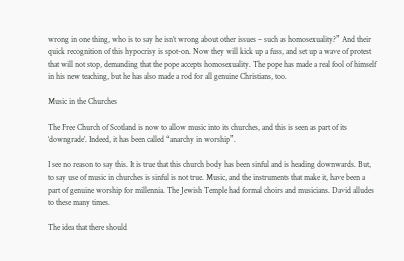wrong in one thing, who is to say he isn’t wrong about other issues – such as homosexuality?” And their quick recognition of this hypocrisy is spot-on. Now they will kick up a fuss, and set up a wave of protest that will not stop, demanding that the pope accepts homosexuality. The pope has made a real fool of himself in his new teaching, but he has also made a rod for all genuine Christians, too.

Music in the Churches

The Free Church of Scotland is now to allow music into its churches, and this is seen as part of its ‘downgrade’. Indeed, it has been called “anarchy in worship”.

I see no reason to say this. It is true that this church body has been sinful and is heading downwards. But, to say use of music in churches is sinful is not true. Music, and the instruments that make it, have been a part of genuine worship for millennia. The Jewish Temple had formal choirs and musicians. David alludes to these many times.

The idea that there should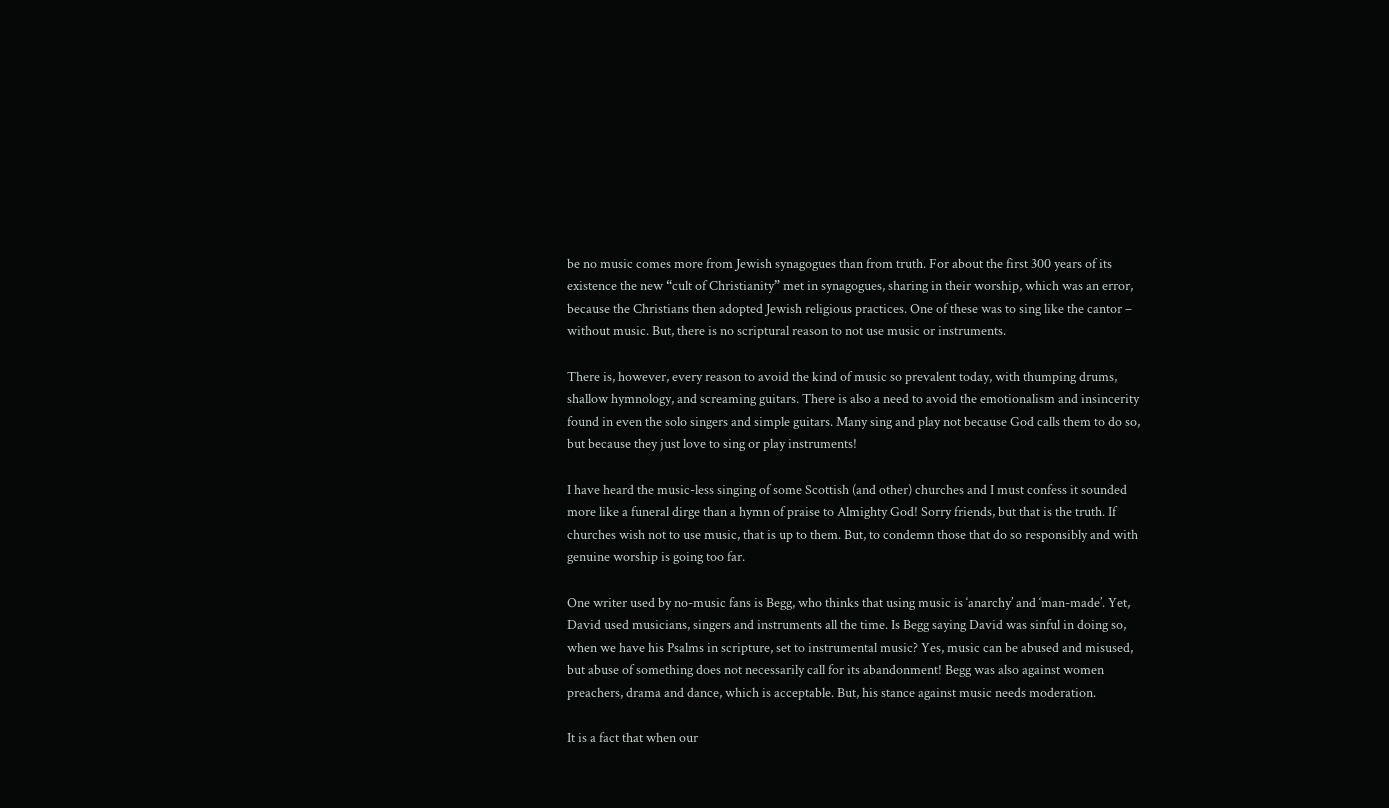be no music comes more from Jewish synagogues than from truth. For about the first 300 years of its existence the new “cult of Christianity” met in synagogues, sharing in their worship, which was an error, because the Christians then adopted Jewish religious practices. One of these was to sing like the cantor – without music. But, there is no scriptural reason to not use music or instruments.

There is, however, every reason to avoid the kind of music so prevalent today, with thumping drums, shallow hymnology, and screaming guitars. There is also a need to avoid the emotionalism and insincerity found in even the solo singers and simple guitars. Many sing and play not because God calls them to do so, but because they just love to sing or play instruments!

I have heard the music-less singing of some Scottish (and other) churches and I must confess it sounded more like a funeral dirge than a hymn of praise to Almighty God! Sorry friends, but that is the truth. If churches wish not to use music, that is up to them. But, to condemn those that do so responsibly and with genuine worship is going too far.

One writer used by no-music fans is Begg, who thinks that using music is ‘anarchy’ and ‘man-made’. Yet, David used musicians, singers and instruments all the time. Is Begg saying David was sinful in doing so, when we have his Psalms in scripture, set to instrumental music? Yes, music can be abused and misused, but abuse of something does not necessarily call for its abandonment! Begg was also against women preachers, drama and dance, which is acceptable. But, his stance against music needs moderation.

It is a fact that when our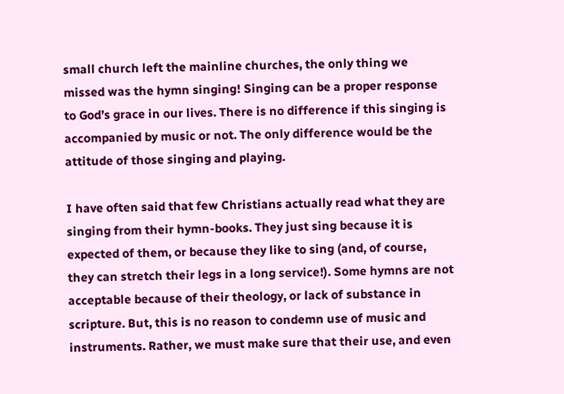small church left the mainline churches, the only thing we missed was the hymn singing! Singing can be a proper response to God’s grace in our lives. There is no difference if this singing is accompanied by music or not. The only difference would be the attitude of those singing and playing.

I have often said that few Christians actually read what they are singing from their hymn-books. They just sing because it is expected of them, or because they like to sing (and, of course, they can stretch their legs in a long service!). Some hymns are not acceptable because of their theology, or lack of substance in scripture. But, this is no reason to condemn use of music and instruments. Rather, we must make sure that their use, and even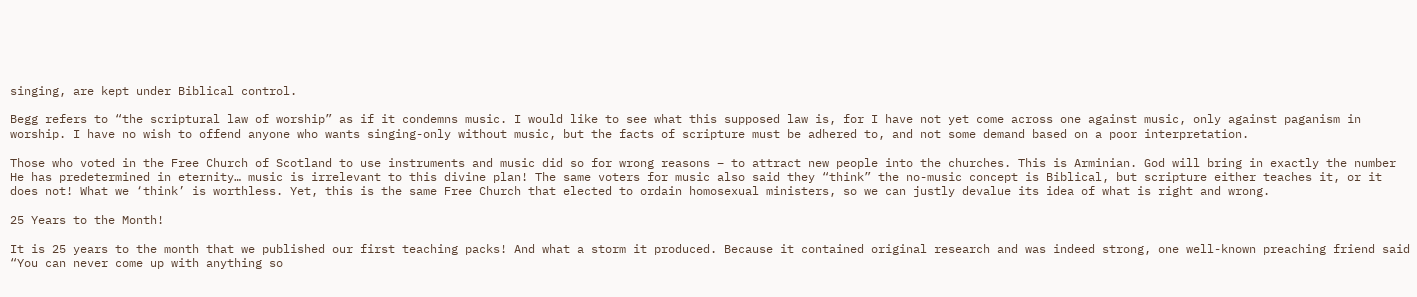singing, are kept under Biblical control.

Begg refers to “the scriptural law of worship” as if it condemns music. I would like to see what this supposed law is, for I have not yet come across one against music, only against paganism in worship. I have no wish to offend anyone who wants singing-only without music, but the facts of scripture must be adhered to, and not some demand based on a poor interpretation.

Those who voted in the Free Church of Scotland to use instruments and music did so for wrong reasons – to attract new people into the churches. This is Arminian. God will bring in exactly the number He has predetermined in eternity… music is irrelevant to this divine plan! The same voters for music also said they “think” the no-music concept is Biblical, but scripture either teaches it, or it does not! What we ‘think’ is worthless. Yet, this is the same Free Church that elected to ordain homosexual ministers, so we can justly devalue its idea of what is right and wrong.

25 Years to the Month!

It is 25 years to the month that we published our first teaching packs! And what a storm it produced. Because it contained original research and was indeed strong, one well-known preaching friend said “You can never come up with anything so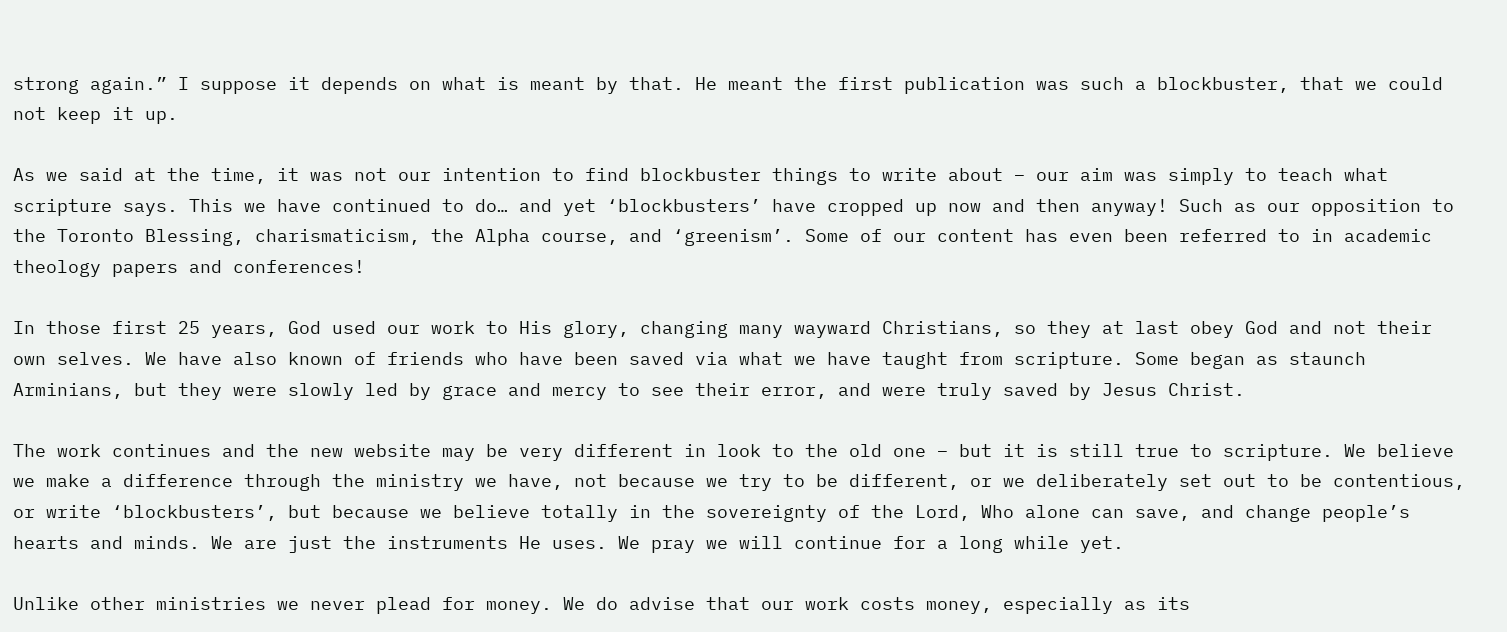strong again.” I suppose it depends on what is meant by that. He meant the first publication was such a blockbuster, that we could not keep it up.

As we said at the time, it was not our intention to find blockbuster things to write about – our aim was simply to teach what scripture says. This we have continued to do… and yet ‘blockbusters’ have cropped up now and then anyway! Such as our opposition to the Toronto Blessing, charismaticism, the Alpha course, and ‘greenism’. Some of our content has even been referred to in academic theology papers and conferences!

In those first 25 years, God used our work to His glory, changing many wayward Christians, so they at last obey God and not their own selves. We have also known of friends who have been saved via what we have taught from scripture. Some began as staunch Arminians, but they were slowly led by grace and mercy to see their error, and were truly saved by Jesus Christ.

The work continues and the new website may be very different in look to the old one – but it is still true to scripture. We believe we make a difference through the ministry we have, not because we try to be different, or we deliberately set out to be contentious, or write ‘blockbusters’, but because we believe totally in the sovereignty of the Lord, Who alone can save, and change people’s hearts and minds. We are just the instruments He uses. We pray we will continue for a long while yet.

Unlike other ministries we never plead for money. We do advise that our work costs money, especially as its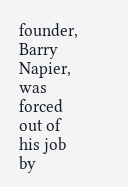founder, Barry Napier, was forced out of his job by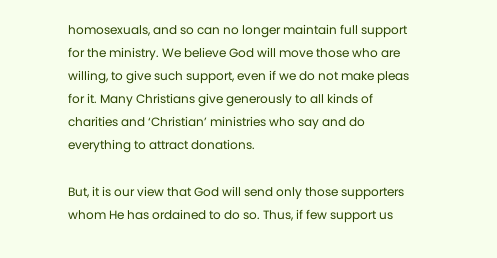homosexuals, and so can no longer maintain full support for the ministry. We believe God will move those who are willing, to give such support, even if we do not make pleas for it. Many Christians give generously to all kinds of charities and ‘Christian’ ministries who say and do everything to attract donations.

But, it is our view that God will send only those supporters whom He has ordained to do so. Thus, if few support us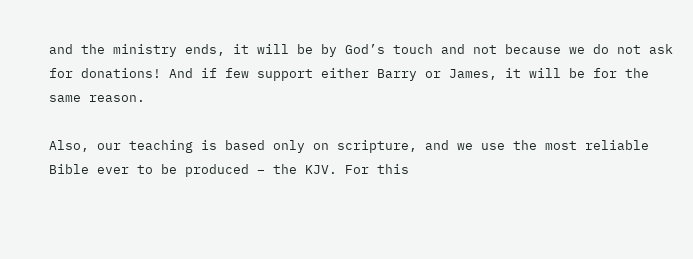and the ministry ends, it will be by God’s touch and not because we do not ask for donations! And if few support either Barry or James, it will be for the same reason.

Also, our teaching is based only on scripture, and we use the most reliable Bible ever to be produced – the KJV. For this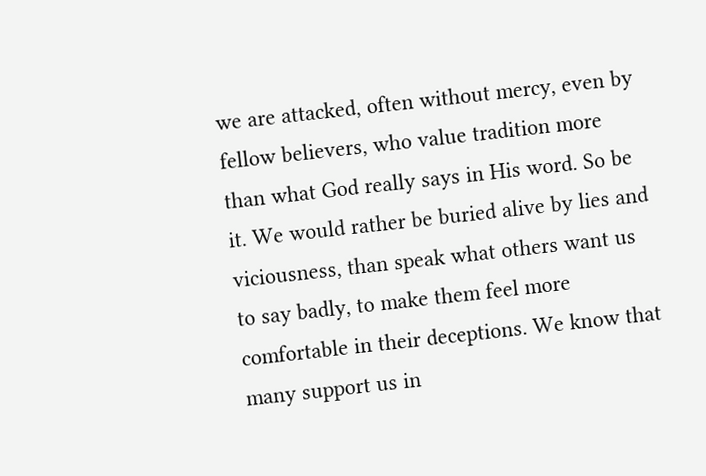we are attacked, often without mercy, even by fellow believers, who value tradition more than what God really says in His word. So be it. We would rather be buried alive by lies and viciousness, than speak what others want us to say badly, to make them feel more comfortable in their deceptions. We know that many support us in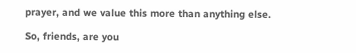prayer, and we value this more than anything else.

So, friends, are you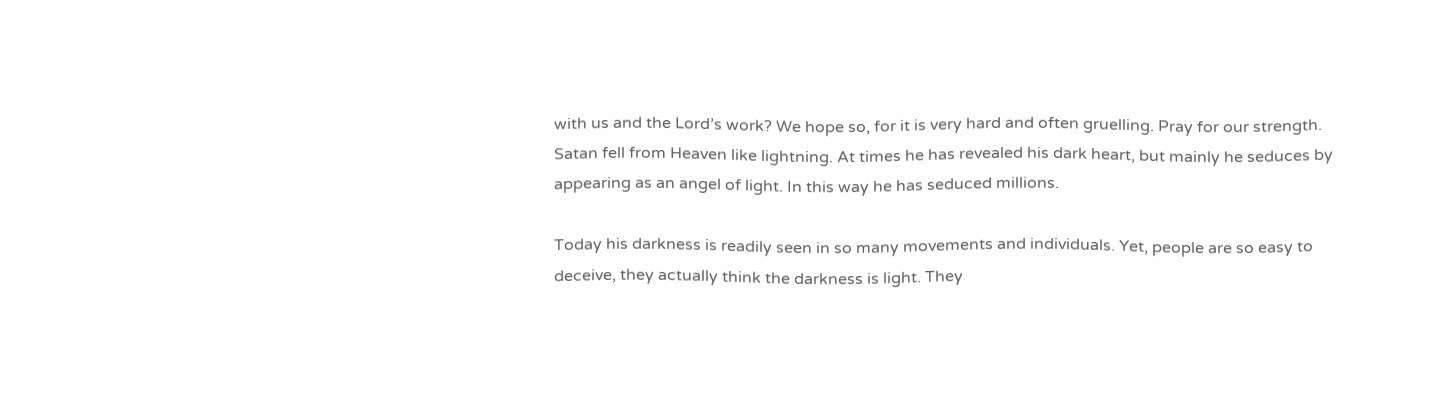with us and the Lord’s work? We hope so, for it is very hard and often gruelling. Pray for our strength. Satan fell from Heaven like lightning. At times he has revealed his dark heart, but mainly he seduces by appearing as an angel of light. In this way he has seduced millions.

Today his darkness is readily seen in so many movements and individuals. Yet, people are so easy to deceive, they actually think the darkness is light. They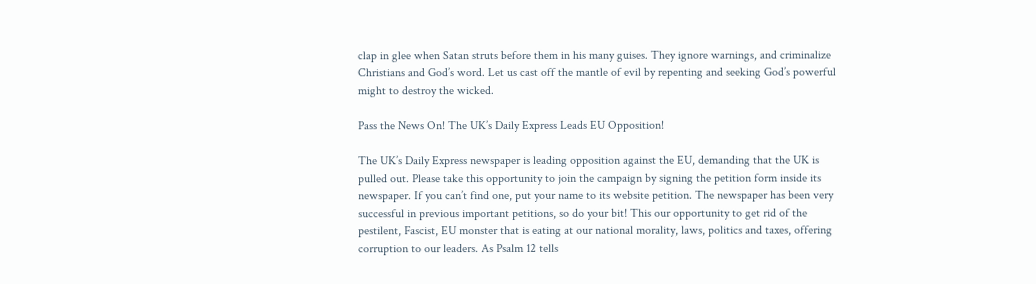clap in glee when Satan struts before them in his many guises. They ignore warnings, and criminalize Christians and God’s word. Let us cast off the mantle of evil by repenting and seeking God’s powerful might to destroy the wicked.

Pass the News On! The UK’s Daily Express Leads EU Opposition!

The UK’s Daily Express newspaper is leading opposition against the EU, demanding that the UK is pulled out. Please take this opportunity to join the campaign by signing the petition form inside its newspaper. If you can’t find one, put your name to its website petition. The newspaper has been very successful in previous important petitions, so do your bit! This our opportunity to get rid of the pestilent, Fascist, EU monster that is eating at our national morality, laws, politics and taxes, offering corruption to our leaders. As Psalm 12 tells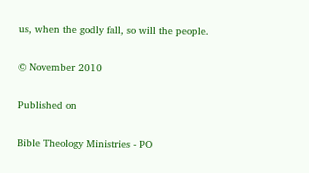us, when the godly fall, so will the people.

© November 2010

Published on

Bible Theology Ministries - PO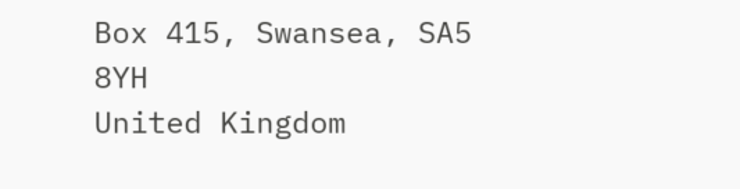Box 415, Swansea, SA5 8YH
United Kingdom